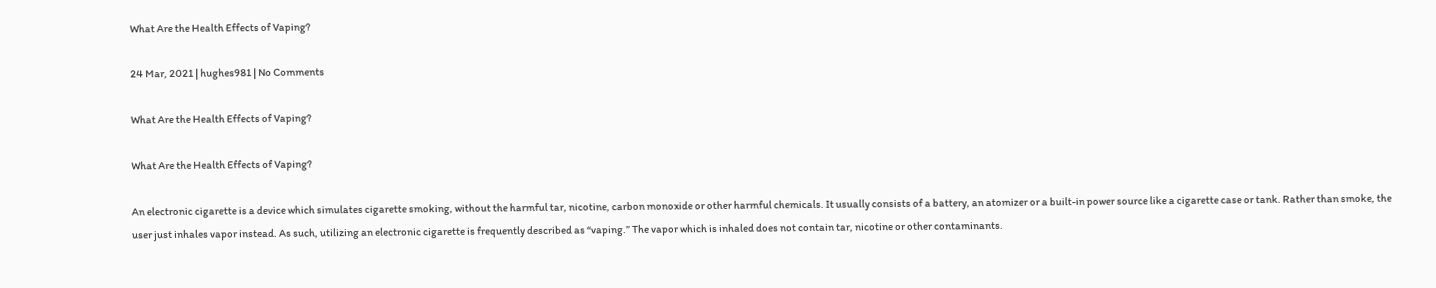What Are the Health Effects of Vaping?

24 Mar, 2021 | hughes981 | No Comments

What Are the Health Effects of Vaping?

What Are the Health Effects of Vaping?

An electronic cigarette is a device which simulates cigarette smoking, without the harmful tar, nicotine, carbon monoxide or other harmful chemicals. It usually consists of a battery, an atomizer or a built-in power source like a cigarette case or tank. Rather than smoke, the user just inhales vapor instead. As such, utilizing an electronic cigarette is frequently described as “vaping.” The vapor which is inhaled does not contain tar, nicotine or other contaminants.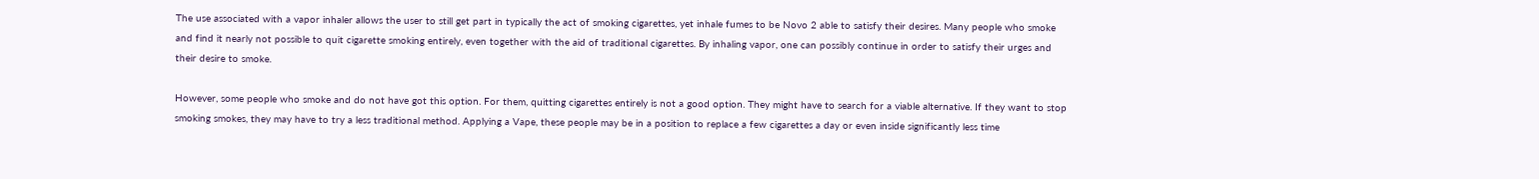The use associated with a vapor inhaler allows the user to still get part in typically the act of smoking cigarettes, yet inhale fumes to be Novo 2 able to satisfy their desires. Many people who smoke and find it nearly not possible to quit cigarette smoking entirely, even together with the aid of traditional cigarettes. By inhaling vapor, one can possibly continue in order to satisfy their urges and their desire to smoke.

However, some people who smoke and do not have got this option. For them, quitting cigarettes entirely is not a good option. They might have to search for a viable alternative. If they want to stop smoking smokes, they may have to try a less traditional method. Applying a Vape, these people may be in a position to replace a few cigarettes a day or even inside significantly less time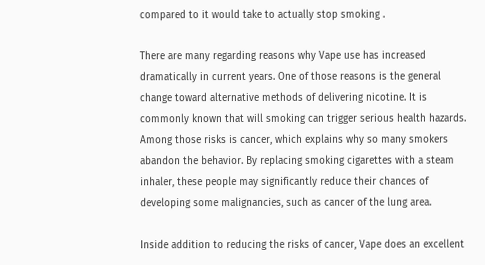compared to it would take to actually stop smoking .

There are many regarding reasons why Vape use has increased dramatically in current years. One of those reasons is the general change toward alternative methods of delivering nicotine. It is commonly known that will smoking can trigger serious health hazards. Among those risks is cancer, which explains why so many smokers abandon the behavior. By replacing smoking cigarettes with a steam inhaler, these people may significantly reduce their chances of developing some malignancies, such as cancer of the lung area.

Inside addition to reducing the risks of cancer, Vape does an excellent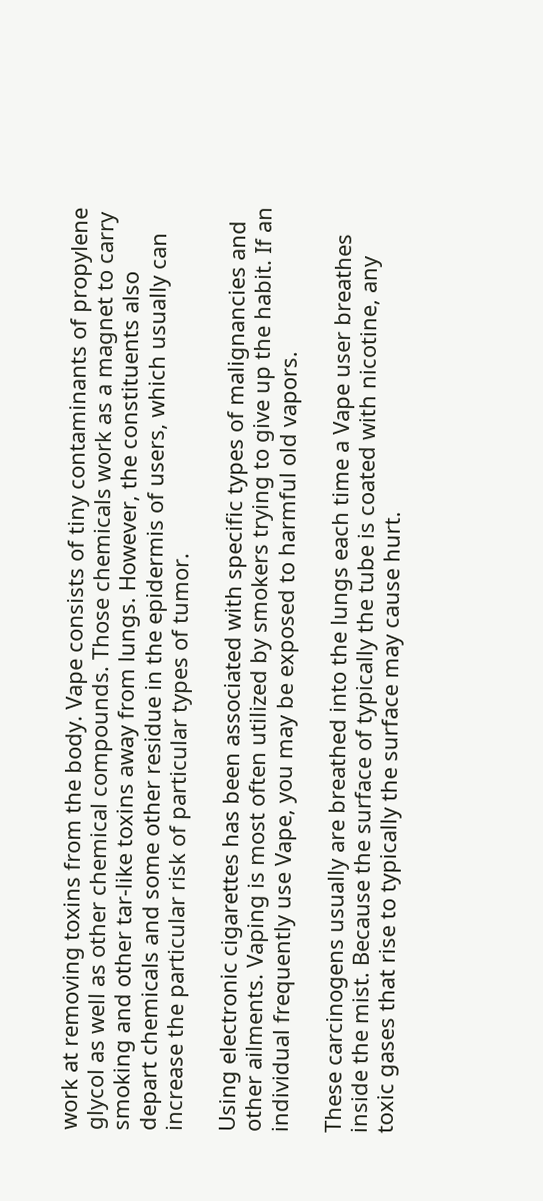work at removing toxins from the body. Vape consists of tiny contaminants of propylene glycol as well as other chemical compounds. Those chemicals work as a magnet to carry smoking and other tar-like toxins away from lungs. However, the constituents also depart chemicals and some other residue in the epidermis of users, which usually can increase the particular risk of particular types of tumor.

Using electronic cigarettes has been associated with specific types of malignancies and other ailments. Vaping is most often utilized by smokers trying to give up the habit. If an individual frequently use Vape, you may be exposed to harmful old vapors.

These carcinogens usually are breathed into the lungs each time a Vape user breathes inside the mist. Because the surface of typically the tube is coated with nicotine, any toxic gases that rise to typically the surface may cause hurt.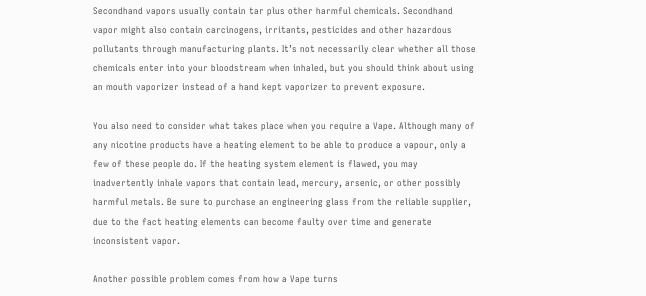Secondhand vapors usually contain tar plus other harmful chemicals. Secondhand vapor might also contain carcinogens, irritants, pesticides and other hazardous pollutants through manufacturing plants. It’s not necessarily clear whether all those chemicals enter into your bloodstream when inhaled, but you should think about using an mouth vaporizer instead of a hand kept vaporizer to prevent exposure.

You also need to consider what takes place when you require a Vape. Although many of any nicotine products have a heating element to be able to produce a vapour, only a few of these people do. If the heating system element is flawed, you may inadvertently inhale vapors that contain lead, mercury, arsenic, or other possibly harmful metals. Be sure to purchase an engineering glass from the reliable supplier, due to the fact heating elements can become faulty over time and generate inconsistent vapor.

Another possible problem comes from how a Vape turns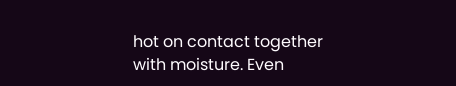hot on contact together with moisture. Even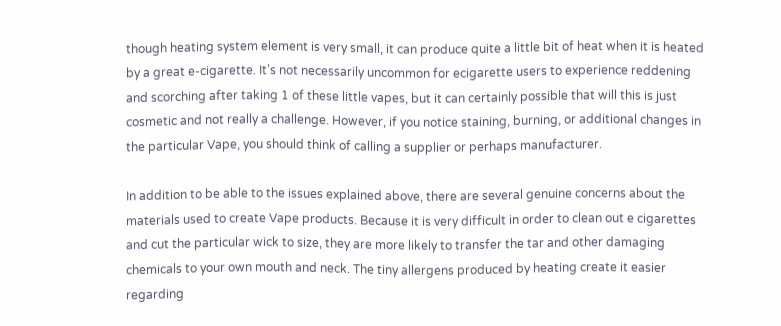though heating system element is very small, it can produce quite a little bit of heat when it is heated by a great e-cigarette. It’s not necessarily uncommon for ecigarette users to experience reddening and scorching after taking 1 of these little vapes, but it can certainly possible that will this is just cosmetic and not really a challenge. However, if you notice staining, burning, or additional changes in the particular Vape, you should think of calling a supplier or perhaps manufacturer.

In addition to be able to the issues explained above, there are several genuine concerns about the materials used to create Vape products. Because it is very difficult in order to clean out e cigarettes and cut the particular wick to size, they are more likely to transfer the tar and other damaging chemicals to your own mouth and neck. The tiny allergens produced by heating create it easier regarding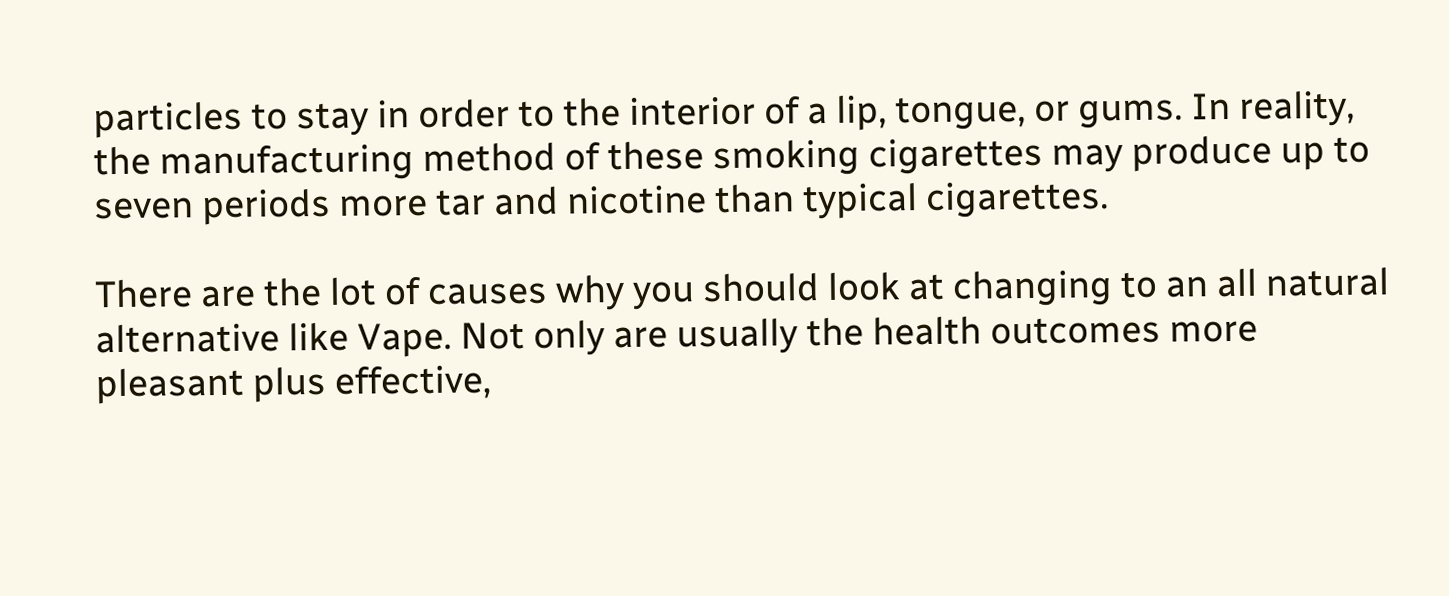particles to stay in order to the interior of a lip, tongue, or gums. In reality, the manufacturing method of these smoking cigarettes may produce up to seven periods more tar and nicotine than typical cigarettes.

There are the lot of causes why you should look at changing to an all natural alternative like Vape. Not only are usually the health outcomes more pleasant plus effective,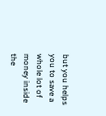but you helps you to save a whole lot of money inside the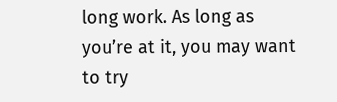long work. As long as you’re at it, you may want to try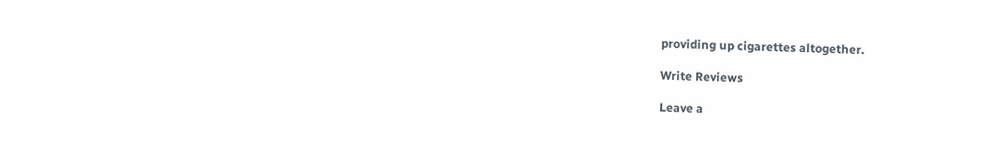providing up cigarettes altogether.

Write Reviews

Leave a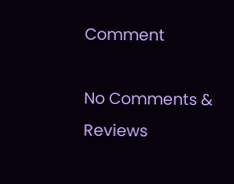Comment

No Comments & Reviews